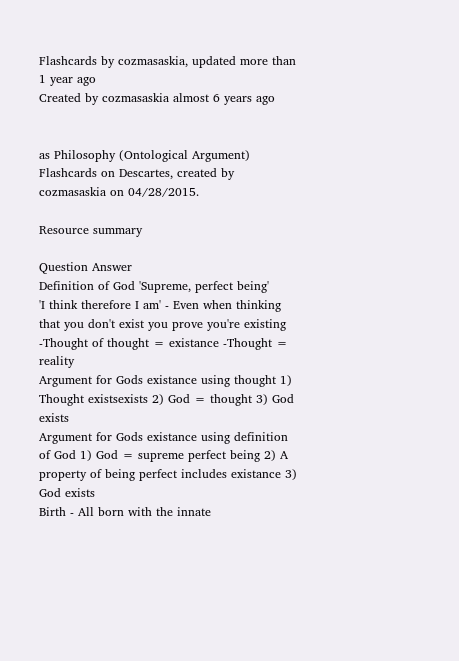Flashcards by cozmasaskia, updated more than 1 year ago
Created by cozmasaskia almost 6 years ago


as Philosophy (Ontological Argument) Flashcards on Descartes, created by cozmasaskia on 04/28/2015.

Resource summary

Question Answer
Definition of God 'Supreme, perfect being'
'I think therefore I am' - Even when thinking that you don't exist you prove you're existing -Thought of thought = existance -Thought = reality
Argument for Gods existance using thought 1) Thought existsexists 2) God = thought 3) God exists
Argument for Gods existance using definition of God 1) God = supreme perfect being 2) A property of being perfect includes existance 3) God exists
Birth - All born with the innate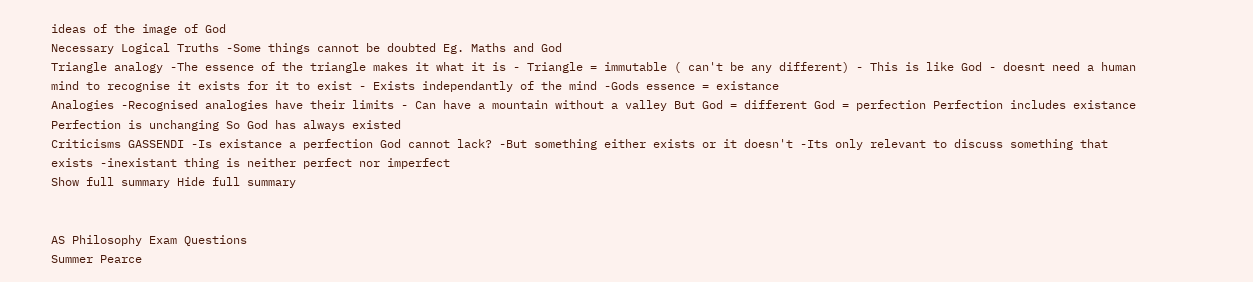ideas of the image of God
Necessary Logical Truths -Some things cannot be doubted Eg. Maths and God
Triangle analogy -The essence of the triangle makes it what it is - Triangle = immutable ( can't be any different) - This is like God - doesnt need a human mind to recognise it exists for it to exist - Exists independantly of the mind -Gods essence = existance
Analogies -Recognised analogies have their limits - Can have a mountain without a valley But God = different God = perfection Perfection includes existance Perfection is unchanging So God has always existed
Criticisms GASSENDI -Is existance a perfection God cannot lack? -But something either exists or it doesn't -Its only relevant to discuss something that exists -inexistant thing is neither perfect nor imperfect
Show full summary Hide full summary


AS Philosophy Exam Questions
Summer Pearce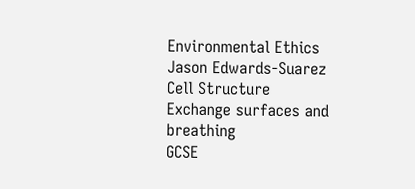Environmental Ethics
Jason Edwards-Suarez
Cell Structure
Exchange surfaces and breathing
GCSE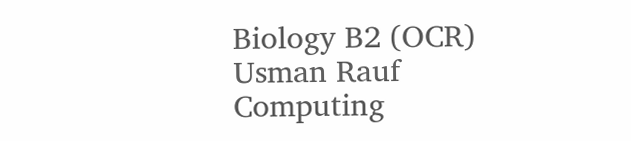Biology B2 (OCR)
Usman Rauf
Computing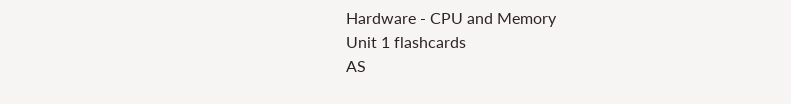Hardware - CPU and Memory
Unit 1 flashcards
AS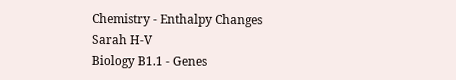Chemistry - Enthalpy Changes
Sarah H-V
Biology B1.1 - Genes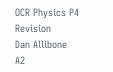OCR Physics P4 Revision
Dan Allibone
A2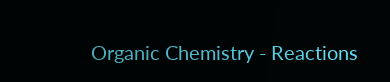Organic Chemistry - Reactions